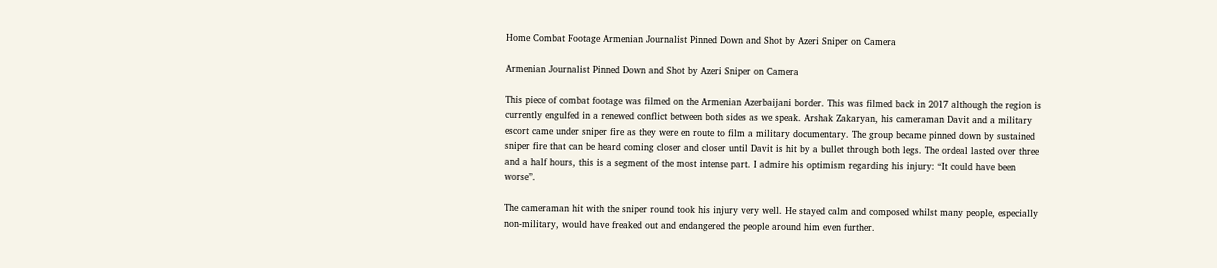Home Combat Footage Armenian Journalist Pinned Down and Shot by Azeri Sniper on Camera

Armenian Journalist Pinned Down and Shot by Azeri Sniper on Camera

This piece of combat footage was filmed on the Armenian Azerbaijani border. This was filmed back in 2017 although the region is currently engulfed in a renewed conflict between both sides as we speak. Arshak Zakaryan, his cameraman Davit and a military escort came under sniper fire as they were en route to film a military documentary. The group became pinned down by sustained sniper fire that can be heard coming closer and closer until Davit is hit by a bullet through both legs. The ordeal lasted over three and a half hours, this is a segment of the most intense part. I admire his optimism regarding his injury: “It could have been worse”.

The cameraman hit with the sniper round took his injury very well. He stayed calm and composed whilst many people, especially non-military, would have freaked out and endangered the people around him even further.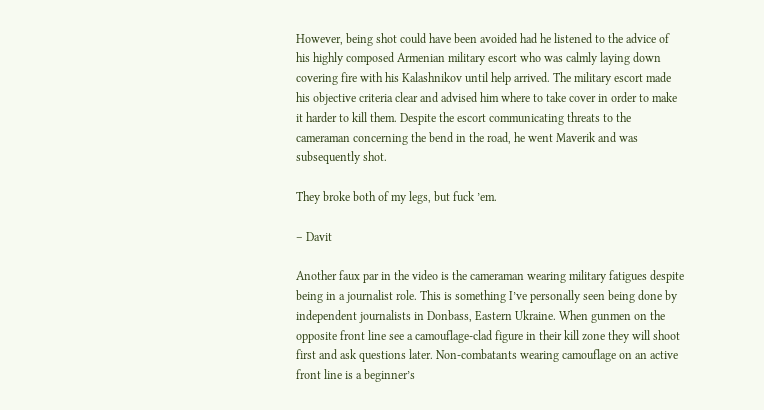However, being shot could have been avoided had he listened to the advice of his highly composed Armenian military escort who was calmly laying down covering fire with his Kalashnikov until help arrived. The military escort made his objective criteria clear and advised him where to take cover in order to make it harder to kill them. Despite the escort communicating threats to the cameraman concerning the bend in the road, he went Maverik and was subsequently shot.

They broke both of my legs, but fuck ’em.

– Davit

Another faux par in the video is the cameraman wearing military fatigues despite being in a journalist role. This is something I’ve personally seen being done by independent journalists in Donbass, Eastern Ukraine. When gunmen on the opposite front line see a camouflage-clad figure in their kill zone they will shoot first and ask questions later. Non-combatants wearing camouflage on an active front line is a beginner’s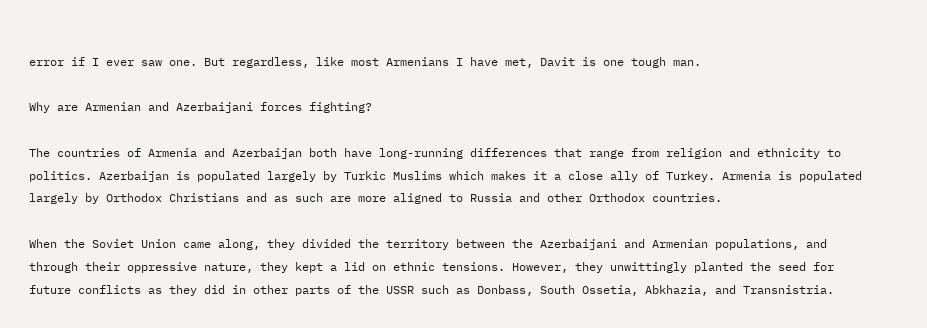error if I ever saw one. But regardless, like most Armenians I have met, Davit is one tough man.

Why are Armenian and Azerbaijani forces fighting?

The countries of Armenia and Azerbaijan both have long-running differences that range from religion and ethnicity to politics. Azerbaijan is populated largely by Turkic Muslims which makes it a close ally of Turkey. Armenia is populated largely by Orthodox Christians and as such are more aligned to Russia and other Orthodox countries.

When the Soviet Union came along, they divided the territory between the Azerbaijani and Armenian populations, and through their oppressive nature, they kept a lid on ethnic tensions. However, they unwittingly planted the seed for future conflicts as they did in other parts of the USSR such as Donbass, South Ossetia, Abkhazia, and Transnistria.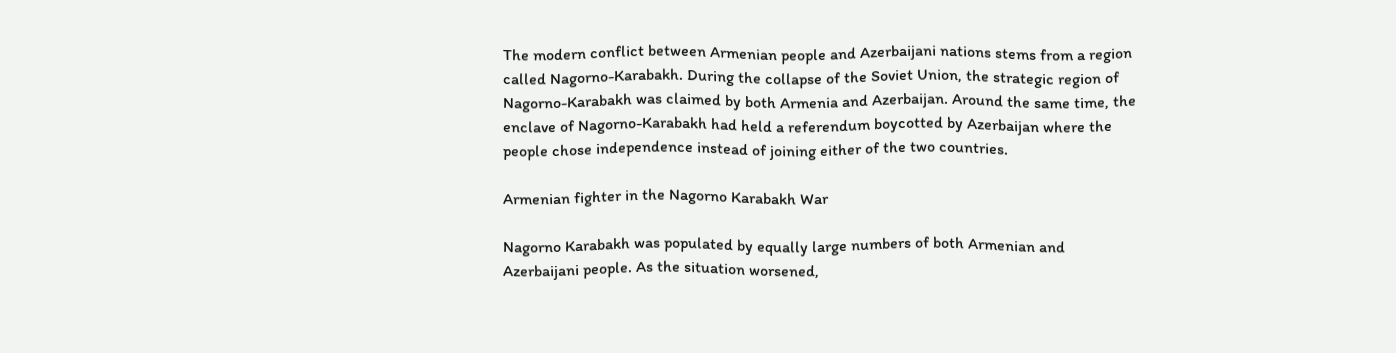The modern conflict between Armenian people and Azerbaijani nations stems from a region called Nagorno-Karabakh. During the collapse of the Soviet Union, the strategic region of Nagorno-Karabakh was claimed by both Armenia and Azerbaijan. Around the same time, the enclave of Nagorno-Karabakh had held a referendum boycotted by Azerbaijan where the people chose independence instead of joining either of the two countries.

Armenian fighter in the Nagorno Karabakh War

Nagorno Karabakh was populated by equally large numbers of both Armenian and Azerbaijani people. As the situation worsened,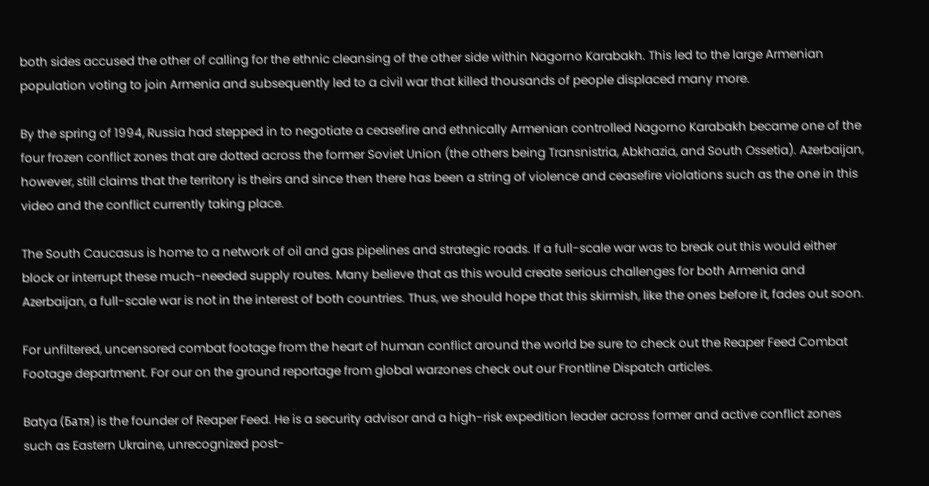both sides accused the other of calling for the ethnic cleansing of the other side within Nagorno Karabakh. This led to the large Armenian population voting to join Armenia and subsequently led to a civil war that killed thousands of people displaced many more.

By the spring of 1994, Russia had stepped in to negotiate a ceasefire and ethnically Armenian controlled Nagorno Karabakh became one of the four frozen conflict zones that are dotted across the former Soviet Union (the others being Transnistria, Abkhazia, and South Ossetia). Azerbaijan, however, still claims that the territory is theirs and since then there has been a string of violence and ceasefire violations such as the one in this video and the conflict currently taking place.

The South Caucasus is home to a network of oil and gas pipelines and strategic roads. If a full-scale war was to break out this would either block or interrupt these much-needed supply routes. Many believe that as this would create serious challenges for both Armenia and Azerbaijan, a full-scale war is not in the interest of both countries. Thus, we should hope that this skirmish, like the ones before it, fades out soon.

For unfiltered, uncensored combat footage from the heart of human conflict around the world be sure to check out the Reaper Feed Combat Footage department. For our on the ground reportage from global warzones check out our Frontline Dispatch articles.

Batya (Батя) is the founder of Reaper Feed. He is a security advisor and a high-risk expedition leader across former and active conflict zones such as Eastern Ukraine, unrecognized post-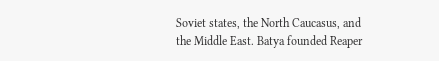Soviet states, the North Caucasus, and the Middle East. Batya founded Reaper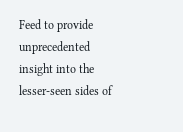Feed to provide unprecedented insight into the lesser-seen sides of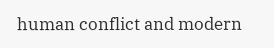human conflict and modern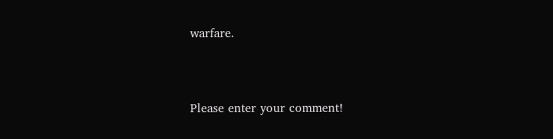warfare.



Please enter your comment!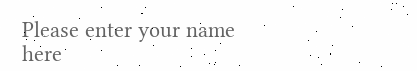Please enter your name here